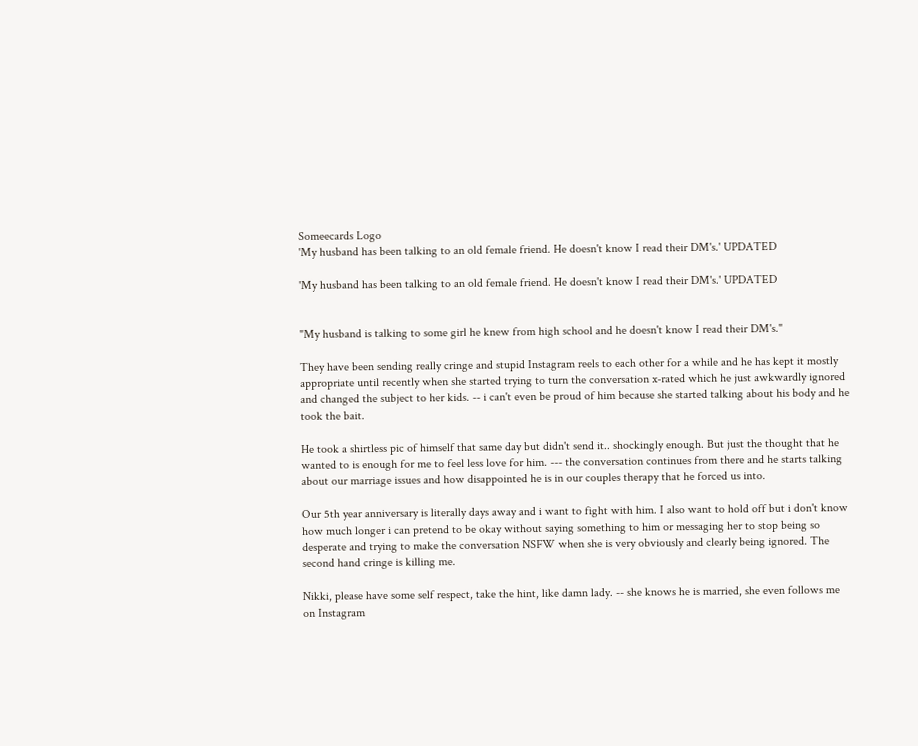Someecards Logo
'My husband has been talking to an old female friend. He doesn't know I read their DM's.' UPDATED

'My husband has been talking to an old female friend. He doesn't know I read their DM's.' UPDATED


"My husband is talking to some girl he knew from high school and he doesn't know I read their DM's."

They have been sending really cringe and stupid Instagram reels to each other for a while and he has kept it mostly appropriate until recently when she started trying to turn the conversation x-rated which he just awkwardly ignored and changed the subject to her kids. -- i can't even be proud of him because she started talking about his body and he took the bait.

He took a shirtless pic of himself that same day but didn't send it.. shockingly enough. But just the thought that he wanted to is enough for me to feel less love for him. --- the conversation continues from there and he starts talking about our marriage issues and how disappointed he is in our couples therapy that he forced us into.

Our 5th year anniversary is literally days away and i want to fight with him. I also want to hold off but i don't know how much longer i can pretend to be okay without saying something to him or messaging her to stop being so desperate and trying to make the conversation NSFW when she is very obviously and clearly being ignored. The second hand cringe is killing me.

Nikki, please have some self respect, take the hint, like damn lady. -- she knows he is married, she even follows me on Instagram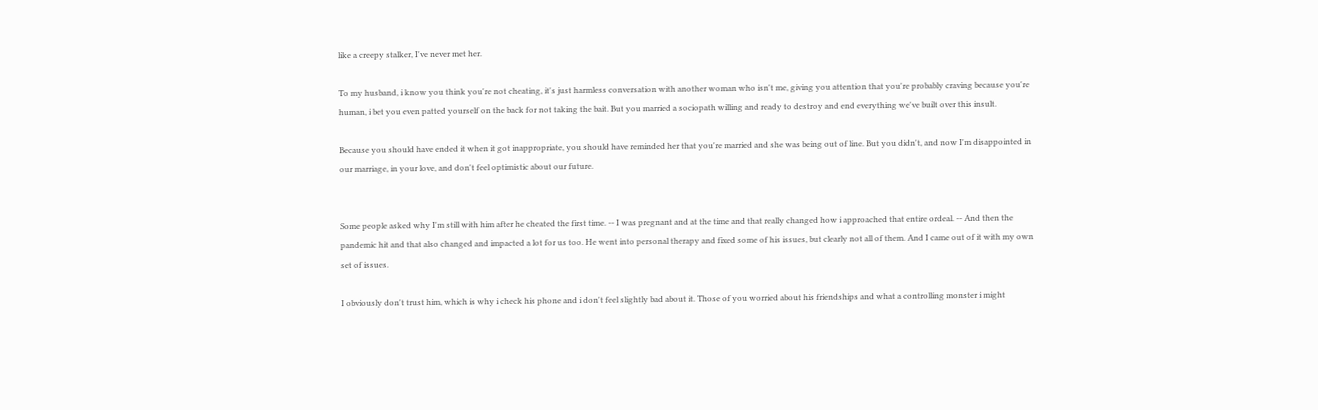like a creepy stalker, I've never met her.

To my husband, i know you think you're not cheating, it's just harmless conversation with another woman who isn't me, giving you attention that you're probably craving because you're human, i bet you even patted yourself on the back for not taking the bait. But you married a sociopath willing and ready to destroy and end everything we've built over this insult.

Because you should have ended it when it got inappropriate, you should have reminded her that you're married and she was being out of line. But you didn't, and now I'm disappointed in our marriage, in your love, and don't feel optimistic about our future.


Some people asked why I'm still with him after he cheated the first time. -- I was pregnant and at the time and that really changed how i approached that entire ordeal. -- And then the pandemic hit and that also changed and impacted a lot for us too. He went into personal therapy and fixed some of his issues, but clearly not all of them. And I came out of it with my own set of issues.

I obviously don't trust him, which is why i check his phone and i don't feel slightly bad about it. Those of you worried about his friendships and what a controlling monster i might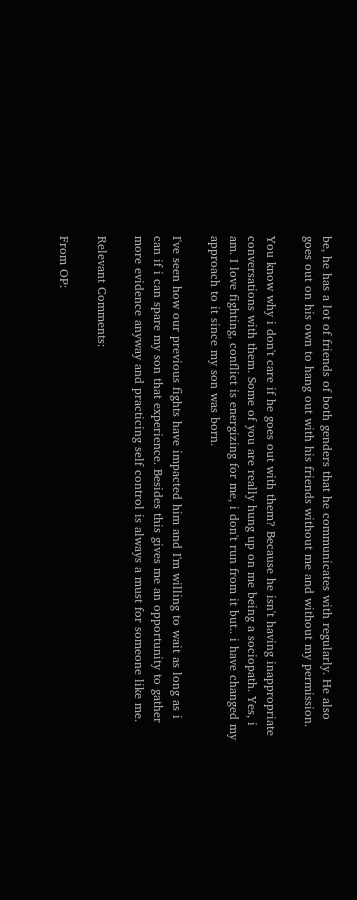be, he has a lot of friends of both genders that he communicates with regularly. He also goes out on his own to hang out with his friends without me and without my permission.

You know why i don't care if he goes out with them? Because he isn't having inappropriate conversations with them. Some of you are really hung up on me being a sociopath. Yes, i am. I love fighting, conflict is energizing for me, i don't run from it but.. i have changed my approach to it since my son was born.

I've seen how our previous fights have impacted him and I'm willing to wait as long as i can if i can spare my son that experience. Besides this gives me an opportunity to gather more evidence anyway and practicing self control is always a must for someone like me.

Relevant Comments:

From OP: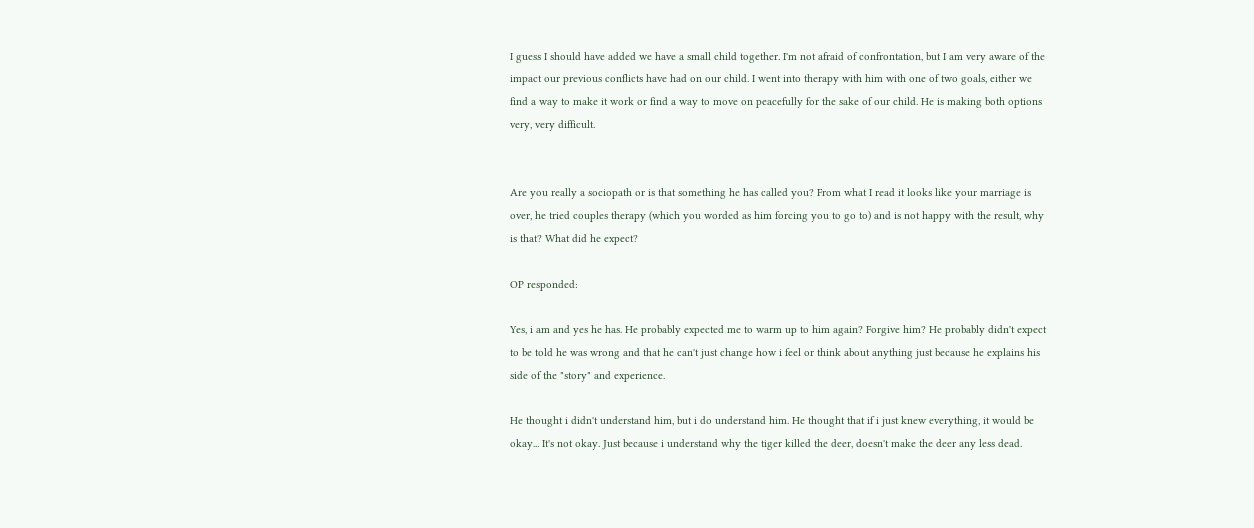I guess I should have added we have a small child together. I'm not afraid of confrontation, but I am very aware of the impact our previous conflicts have had on our child. I went into therapy with him with one of two goals, either we find a way to make it work or find a way to move on peacefully for the sake of our child. He is making both options very, very difficult.


Are you really a sociopath or is that something he has called you? From what I read it looks like your marriage is over, he tried couples therapy (which you worded as him forcing you to go to) and is not happy with the result, why is that? What did he expect?

OP responded:

Yes, i am and yes he has. He probably expected me to warm up to him again? Forgive him? He probably didn't expect to be told he was wrong and that he can't just change how i feel or think about anything just because he explains his side of the "story" and experience.

He thought i didn't understand him, but i do understand him. He thought that if i just knew everything, it would be okay... It's not okay. Just because i understand why the tiger killed the deer, doesn't make the deer any less dead.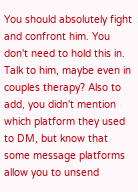You should absolutely fight and confront him. You don't need to hold this in. Talk to him, maybe even in couples therapy? Also to add, you didn't mention which platform they used to DM, but know that some message platforms allow you to unsend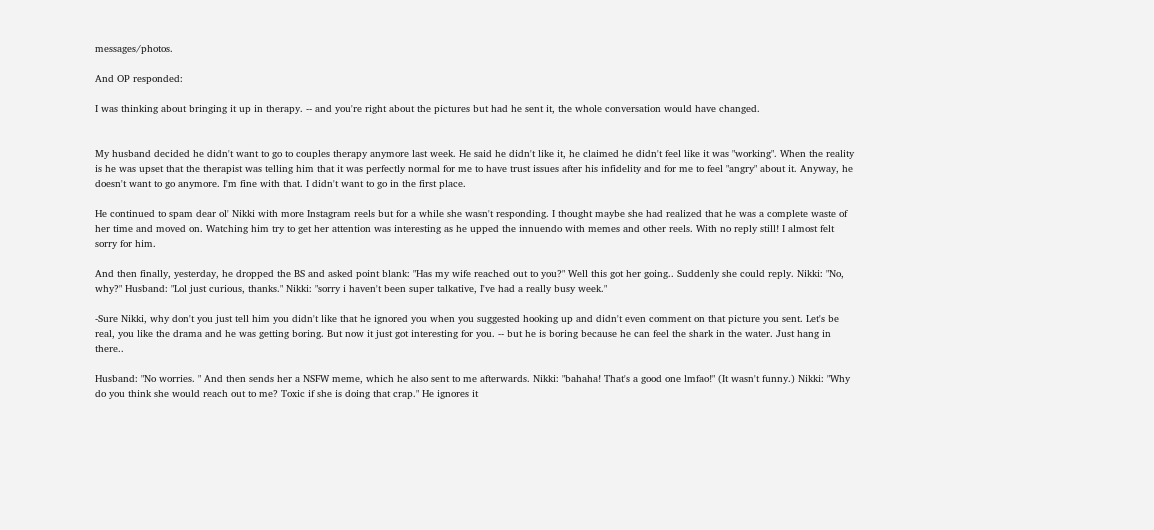messages/photos.

And OP responded:

I was thinking about bringing it up in therapy. -- and you're right about the pictures but had he sent it, the whole conversation would have changed.


My husband decided he didn't want to go to couples therapy anymore last week. He said he didn't like it, he claimed he didn't feel like it was "working". When the reality is he was upset that the therapist was telling him that it was perfectly normal for me to have trust issues after his infidelity and for me to feel "angry" about it. Anyway, he doesn't want to go anymore. I'm fine with that. I didn't want to go in the first place.

He continued to spam dear ol' Nikki with more Instagram reels but for a while she wasn't responding. I thought maybe she had realized that he was a complete waste of her time and moved on. Watching him try to get her attention was interesting as he upped the innuendo with memes and other reels. With no reply still! I almost felt sorry for him.

And then finally, yesterday, he dropped the BS and asked point blank: "Has my wife reached out to you?" Well this got her going.. Suddenly she could reply. Nikki: "No, why?" Husband: "Lol just curious, thanks." Nikki: "sorry i haven't been super talkative, I've had a really busy week."

-Sure Nikki, why don't you just tell him you didn't like that he ignored you when you suggested hooking up and didn't even comment on that picture you sent. Let's be real, you like the drama and he was getting boring. But now it just got interesting for you. -- but he is boring because he can feel the shark in the water. Just hang in there..

Husband: "No worries. " And then sends her a NSFW meme, which he also sent to me afterwards. Nikki: "bahaha! That's a good one lmfao!" (It wasn't funny.) Nikki: "Why do you think she would reach out to me? Toxic if she is doing that crap." He ignores it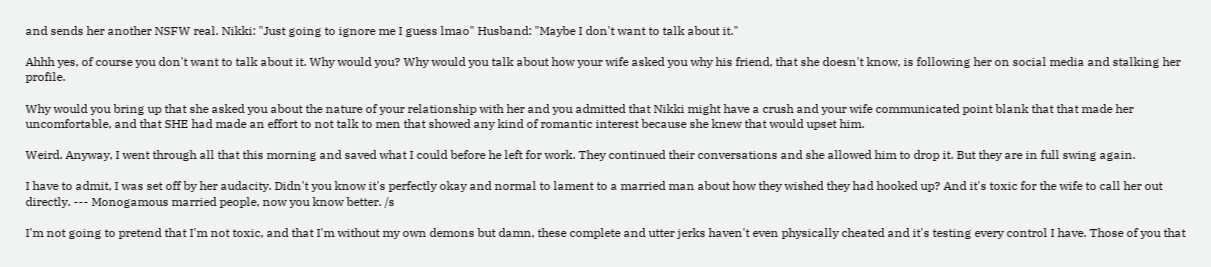and sends her another NSFW real. Nikki: "Just going to ignore me I guess lmao" Husband: "Maybe I don't want to talk about it."

Ahhh yes, of course you don't want to talk about it. Why would you? Why would you talk about how your wife asked you why his friend, that she doesn't know, is following her on social media and stalking her profile.

Why would you bring up that she asked you about the nature of your relationship with her and you admitted that Nikki might have a crush and your wife communicated point blank that that made her uncomfortable, and that SHE had made an effort to not talk to men that showed any kind of romantic interest because she knew that would upset him.

Weird. Anyway, I went through all that this morning and saved what I could before he left for work. They continued their conversations and she allowed him to drop it. But they are in full swing again.

I have to admit, I was set off by her audacity. Didn't you know it's perfectly okay and normal to lament to a married man about how they wished they had hooked up? And it's toxic for the wife to call her out directly. --- Monogamous married people, now you know better. /s

I'm not going to pretend that I'm not toxic, and that I'm without my own demons but damn, these complete and utter jerks haven't even physically cheated and it's testing every control I have. Those of you that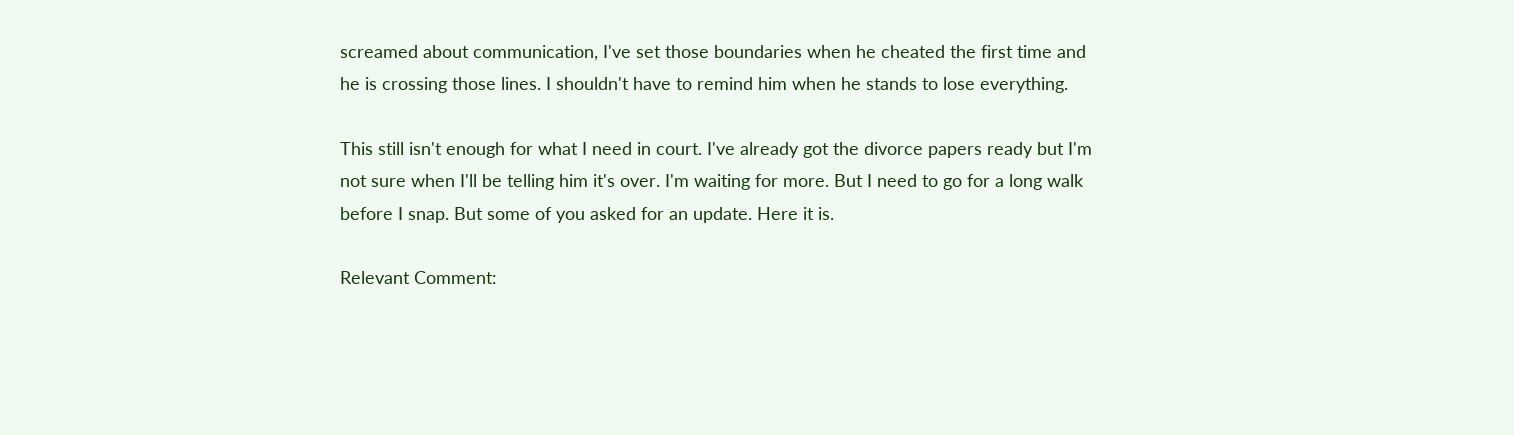screamed about communication, I've set those boundaries when he cheated the first time and he is crossing those lines. I shouldn't have to remind him when he stands to lose everything.

This still isn't enough for what I need in court. I've already got the divorce papers ready but I'm not sure when I'll be telling him it's over. I'm waiting for more. But I need to go for a long walk before I snap. But some of you asked for an update. Here it is.

Relevant Comment: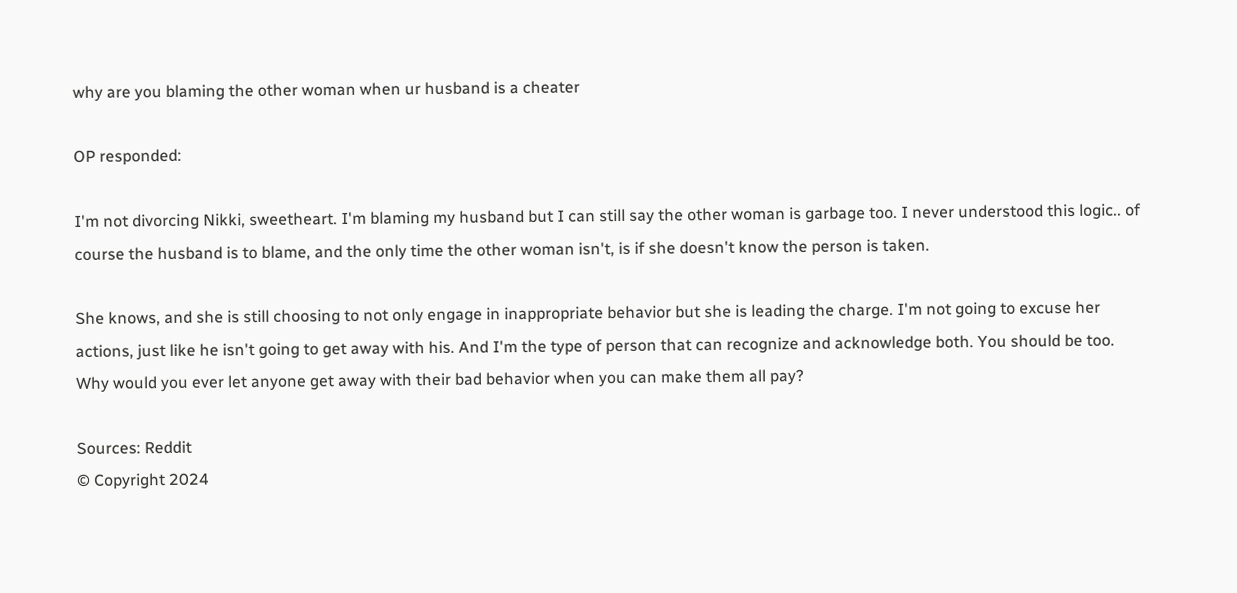why are you blaming the other woman when ur husband is a cheater

OP responded:

I'm not divorcing Nikki, sweetheart. I'm blaming my husband but I can still say the other woman is garbage too. I never understood this logic.. of course the husband is to blame, and the only time the other woman isn't, is if she doesn't know the person is taken.

She knows, and she is still choosing to not only engage in inappropriate behavior but she is leading the charge. I'm not going to excuse her actions, just like he isn't going to get away with his. And I'm the type of person that can recognize and acknowledge both. You should be too. Why would you ever let anyone get away with their bad behavior when you can make them all pay?

Sources: Reddit
© Copyright 2024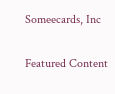Someecards, Inc

Featured Content